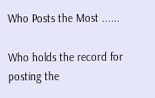Who Posts the Most ......

Who holds the record for posting the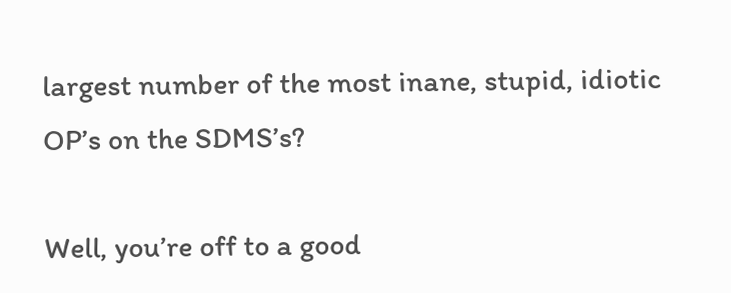largest number of the most inane, stupid, idiotic OP’s on the SDMS’s?

Well, you’re off to a good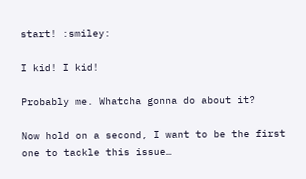start! :smiley:

I kid! I kid!

Probably me. Whatcha gonna do about it?

Now hold on a second, I want to be the first one to tackle this issue…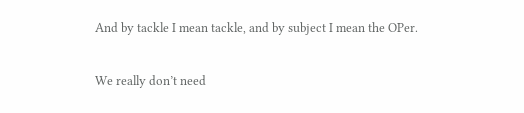And by tackle I mean tackle, and by subject I mean the OPer.

We really don’t need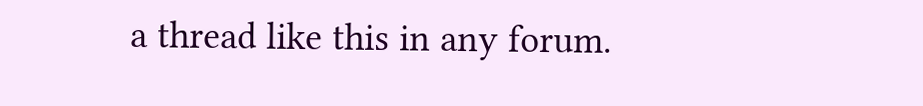a thread like this in any forum.